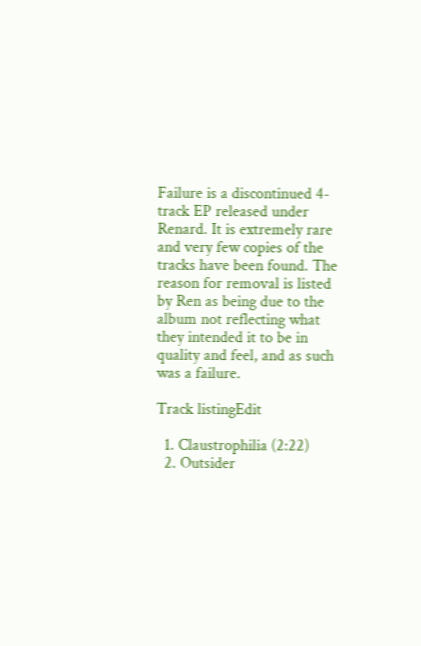Failure is a discontinued 4-track EP released under Renard. It is extremely rare and very few copies of the tracks have been found. The reason for removal is listed by Ren as being due to the album not reflecting what they intended it to be in quality and feel, and as such was a failure.

Track listingEdit

  1. Claustrophilia (2:22)
  2. Outsider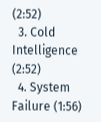(2:52)
  3. Cold Intelligence (2:52)
  4. System Failure (1:56)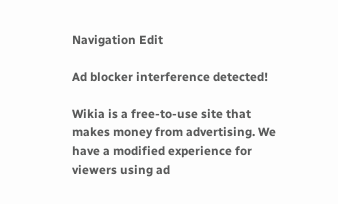Navigation Edit

Ad blocker interference detected!

Wikia is a free-to-use site that makes money from advertising. We have a modified experience for viewers using ad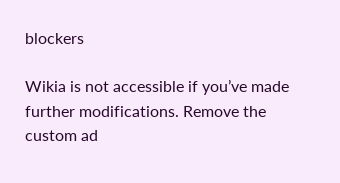blockers

Wikia is not accessible if you’ve made further modifications. Remove the custom ad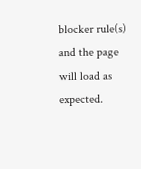blocker rule(s) and the page will load as expected.